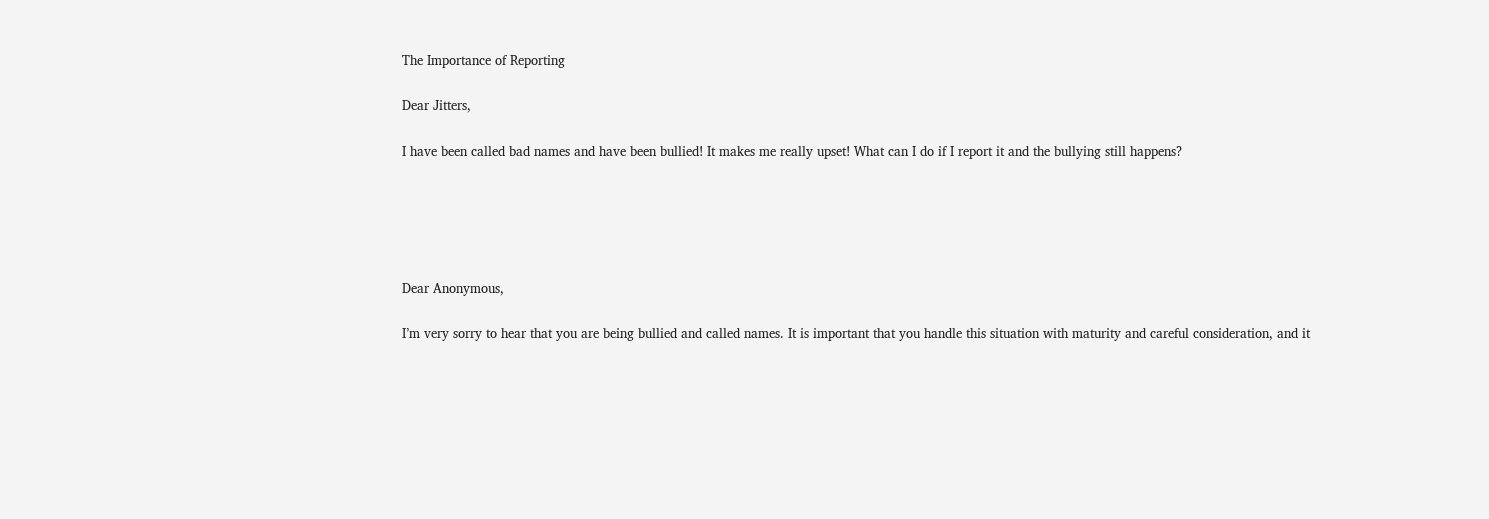The Importance of Reporting

Dear Jitters,

I have been called bad names and have been bullied! It makes me really upset! What can I do if I report it and the bullying still happens?





Dear Anonymous,

I’m very sorry to hear that you are being bullied and called names. It is important that you handle this situation with maturity and careful consideration, and it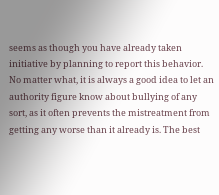seems as though you have already taken initiative by planning to report this behavior. No matter what, it is always a good idea to let an authority figure know about bullying of any sort, as it often prevents the mistreatment from getting any worse than it already is. The best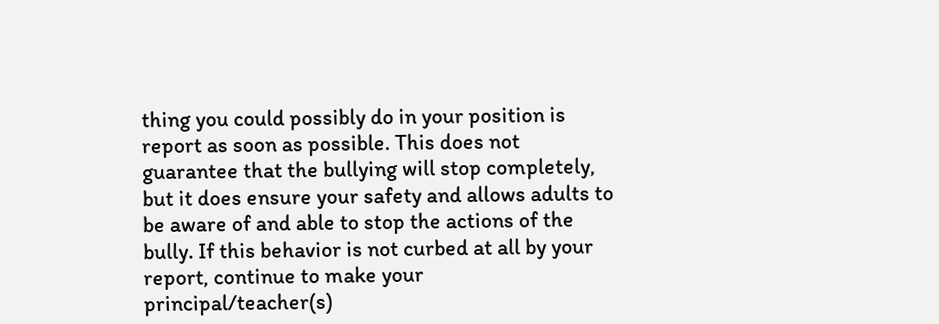thing you could possibly do in your position is report as soon as possible. This does not guarantee that the bullying will stop completely, but it does ensure your safety and allows adults to be aware of and able to stop the actions of the bully. If this behavior is not curbed at all by your report, continue to make your principal/teacher(s)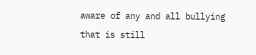aware of any and all bullying that is still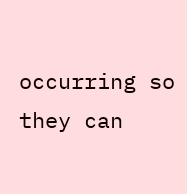occurring so they can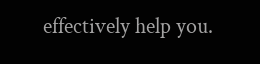effectively help you.